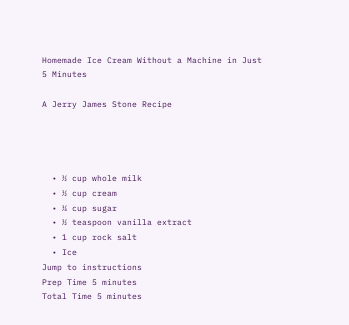Homemade Ice Cream Without a Machine in Just 5 Minutes

A Jerry James Stone Recipe




  • ½ cup whole milk
  • ½ cup cream
  • ¼ cup sugar
  • ½ teaspoon vanilla extract
  • 1 cup rock salt
  • Ice
Jump to instructions
Prep Time 5 minutes
Total Time 5 minutes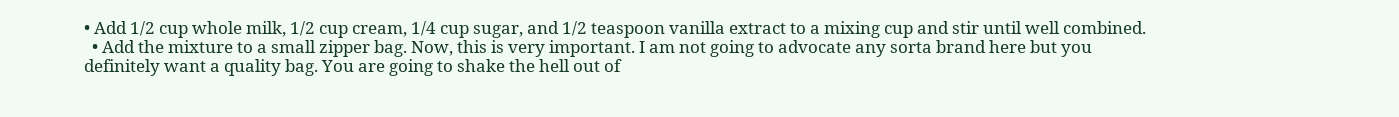• Add 1/2 cup whole milk, 1/2 cup cream, 1/4 cup sugar, and 1/2 teaspoon vanilla extract to a mixing cup and stir until well combined.
  • Add the mixture to a small zipper bag. Now, this is very important. I am not going to advocate any sorta brand here but you definitely want a quality bag. You are going to shake the hell out of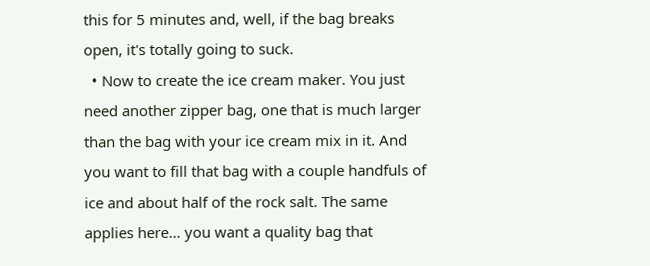this for 5 minutes and, well, if the bag breaks open, it's totally going to suck.
  • Now to create the ice cream maker. You just need another zipper bag, one that is much larger than the bag with your ice cream mix in it. And you want to fill that bag with a couple handfuls of ice and about half of the rock salt. The same applies here... you want a quality bag that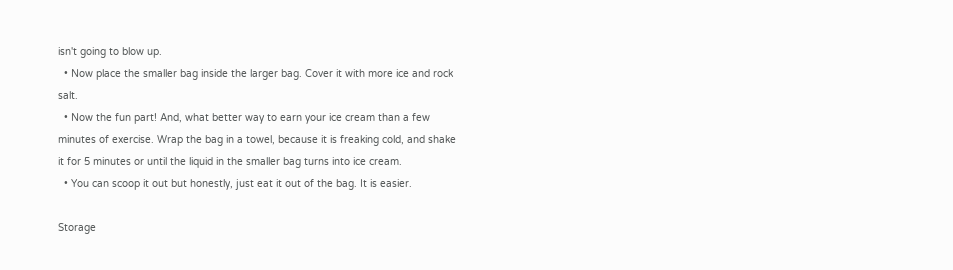isn't going to blow up.
  • Now place the smaller bag inside the larger bag. Cover it with more ice and rock salt.
  • Now the fun part! And, what better way to earn your ice cream than a few minutes of exercise. Wrap the bag in a towel, because it is freaking cold, and shake it for 5 minutes or until the liquid in the smaller bag turns into ice cream.
  • You can scoop it out but honestly, just eat it out of the bag. It is easier.

Storage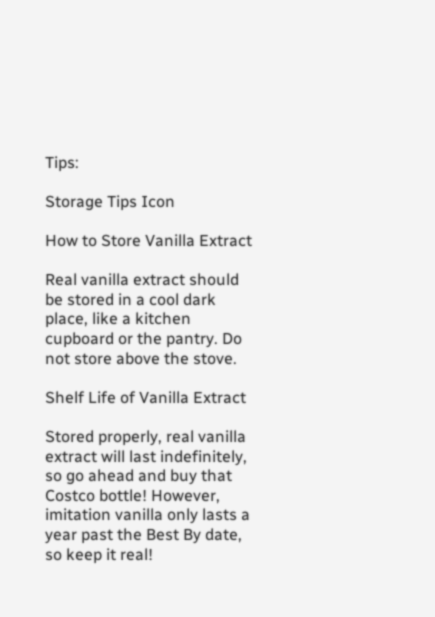Tips:

Storage Tips Icon

How to Store Vanilla Extract

Real vanilla extract should be stored in a cool dark place, like a kitchen cupboard or the pantry. Do not store above the stove.

Shelf Life of Vanilla Extract

Stored properly, real vanilla extract will last indefinitely, so go ahead and buy that Costco bottle! However, imitation vanilla only lasts a year past the Best By date, so keep it real!